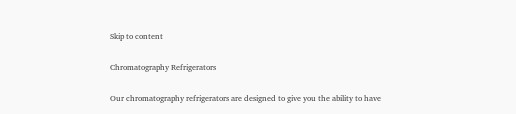Skip to content

Chromatography Refrigerators

Our chromatography refrigerators are designed to give you the ability to have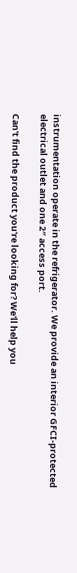instrumentation operate in the refrigerator. We provide an interior GFCI-protected electrical outlet and one 2″ access port.

Can't find the product you're looking for? We'll help you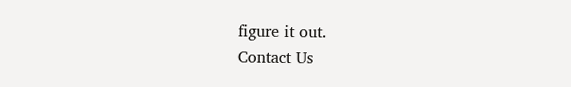figure it out.
Contact Us